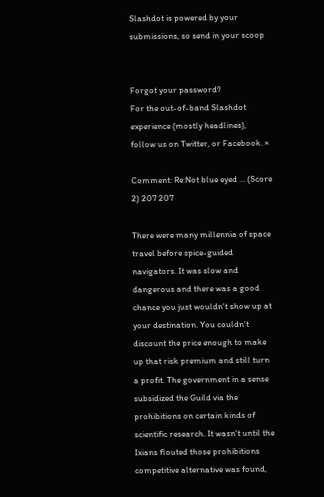Slashdot is powered by your submissions, so send in your scoop


Forgot your password?
For the out-of-band Slashdot experience (mostly headlines), follow us on Twitter, or Facebook. ×

Comment: Re:Not blue eyed ... (Score 2) 207 207

There were many millennia of space travel before spice-guided navigators. It was slow and dangerous and there was a good chance you just wouldn't show up at your destination. You couldn't discount the price enough to make up that risk premium and still turn a profit. The government in a sense subsidized the Guild via the prohibitions on certain kinds of scientific research. It wasn't until the Ixians flouted those prohibitions competitive alternative was found,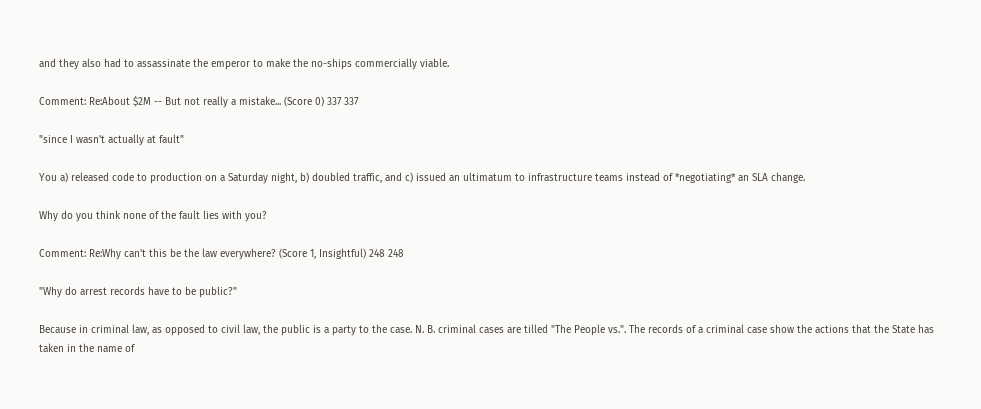and they also had to assassinate the emperor to make the no-ships commercially viable.

Comment: Re:About $2M -- But not really a mistake... (Score 0) 337 337

"since I wasn't actually at fault"

You a) released code to production on a Saturday night, b) doubled traffic, and c) issued an ultimatum to infrastructure teams instead of *negotiating* an SLA change.

Why do you think none of the fault lies with you?

Comment: Re:Why can't this be the law everywhere? (Score 1, Insightful) 248 248

"Why do arrest records have to be public?"

Because in criminal law, as opposed to civil law, the public is a party to the case. N. B. criminal cases are tilled "The People vs.". The records of a criminal case show the actions that the State has taken in the name of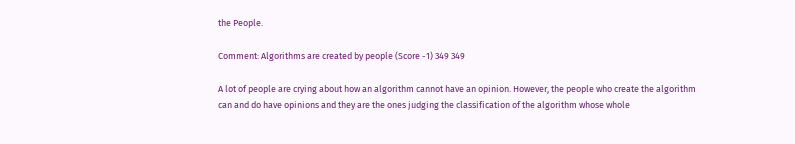the People.

Comment: Algorithms are created by people (Score -1) 349 349

A lot of people are crying about how an algorithm cannot have an opinion. However, the people who create the algorithm can and do have opinions and they are the ones judging the classification of the algorithm whose whole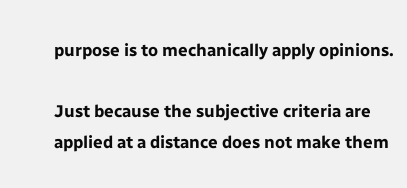purpose is to mechanically apply opinions.

Just because the subjective criteria are applied at a distance does not make them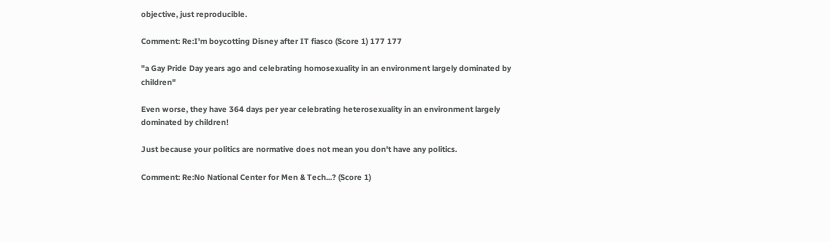objective, just reproducible.

Comment: Re:I'm boycotting Disney after IT fiasco (Score 1) 177 177

"a Gay Pride Day years ago and celebrating homosexuality in an environment largely dominated by children"

Even worse, they have 364 days per year celebrating heterosexuality in an environment largely dominated by children!

Just because your politics are normative does not mean you don't have any politics.

Comment: Re:No National Center for Men & Tech...? (Score 1)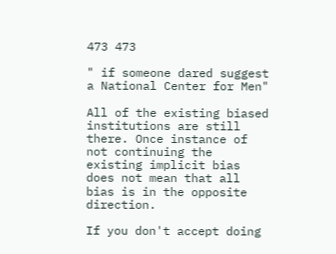473 473

" if someone dared suggest a National Center for Men"

All of the existing biased institutions are still there. Once instance of not continuing the existing implicit bias does not mean that all bias is in the opposite direction.

If you don't accept doing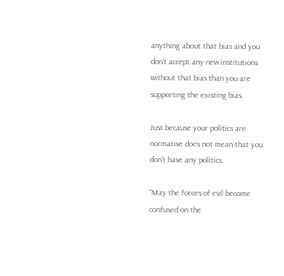anything about that bias and you don't accept any new institutions without that bias than you are supporting the existing bias.

Just because your politics are normative does not mean that you don't have any politics.

"May the forces of evil become confused on the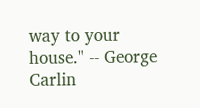way to your house." -- George Carlin